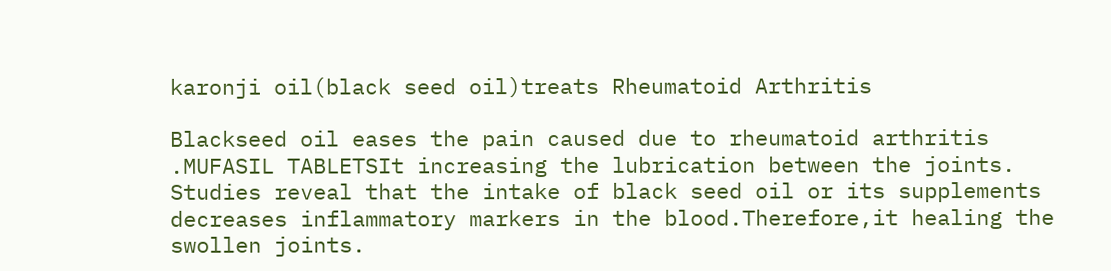karonji oil(black seed oil)treats Rheumatoid Arthritis

Blackseed oil eases the pain caused due to rheumatoid arthritis .MUFASIL TABLETSIt increasing the lubrication between the joints. Studies reveal that the intake of black seed oil or its supplements decreases inflammatory markers in the blood.Therefore,it healing the swollen joints.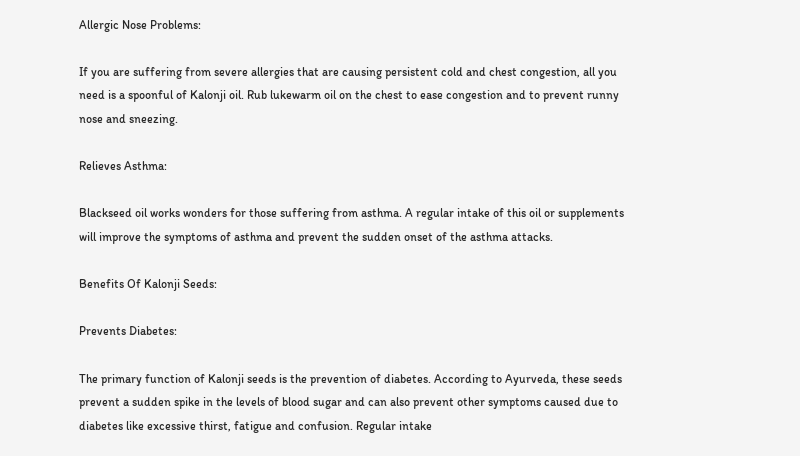Allergic Nose Problems:

If you are suffering from severe allergies that are causing persistent cold and chest congestion, all you need is a spoonful of Kalonji oil. Rub lukewarm oil on the chest to ease congestion and to prevent runny nose and sneezing.

Relieves Asthma:

Blackseed oil works wonders for those suffering from asthma. A regular intake of this oil or supplements will improve the symptoms of asthma and prevent the sudden onset of the asthma attacks.

Benefits Of Kalonji Seeds:

Prevents Diabetes:

The primary function of Kalonji seeds is the prevention of diabetes. According to Ayurveda, these seeds prevent a sudden spike in the levels of blood sugar and can also prevent other symptoms caused due to diabetes like excessive thirst, fatigue and confusion. Regular intake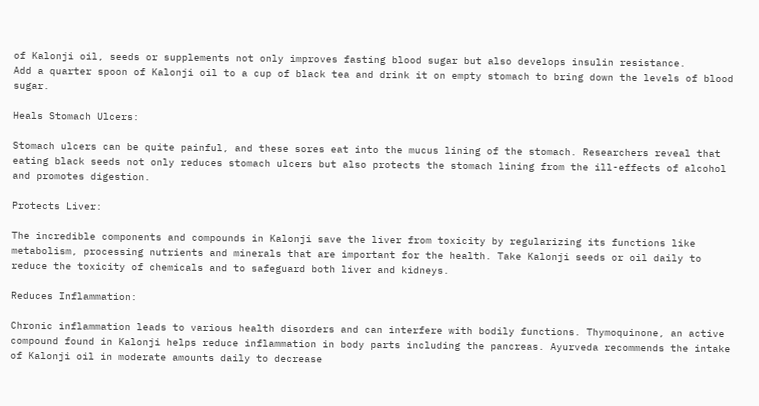of Kalonji oil, seeds or supplements not only improves fasting blood sugar but also develops insulin resistance.
Add a quarter spoon of Kalonji oil to a cup of black tea and drink it on empty stomach to bring down the levels of blood sugar.

Heals Stomach Ulcers:

Stomach ulcers can be quite painful, and these sores eat into the mucus lining of the stomach. Researchers reveal that eating black seeds not only reduces stomach ulcers but also protects the stomach lining from the ill-effects of alcohol and promotes digestion.

Protects Liver:

The incredible components and compounds in Kalonji save the liver from toxicity by regularizing its functions like metabolism, processing nutrients and minerals that are important for the health. Take Kalonji seeds or oil daily to reduce the toxicity of chemicals and to safeguard both liver and kidneys.

Reduces Inflammation:

Chronic inflammation leads to various health disorders and can interfere with bodily functions. Thymoquinone, an active compound found in Kalonji helps reduce inflammation in body parts including the pancreas. Ayurveda recommends the intake of Kalonji oil in moderate amounts daily to decrease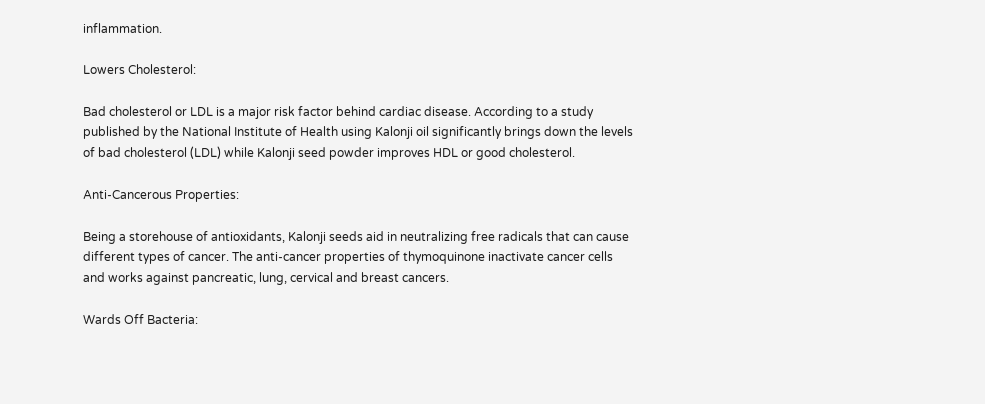inflammation.

Lowers Cholesterol:

Bad cholesterol or LDL is a major risk factor behind cardiac disease. According to a study published by the National Institute of Health using Kalonji oil significantly brings down the levels of bad cholesterol (LDL) while Kalonji seed powder improves HDL or good cholesterol.

Anti-Cancerous Properties:

Being a storehouse of antioxidants, Kalonji seeds aid in neutralizing free radicals that can cause different types of cancer. The anti-cancer properties of thymoquinone inactivate cancer cells and works against pancreatic, lung, cervical and breast cancers.

Wards Off Bacteria: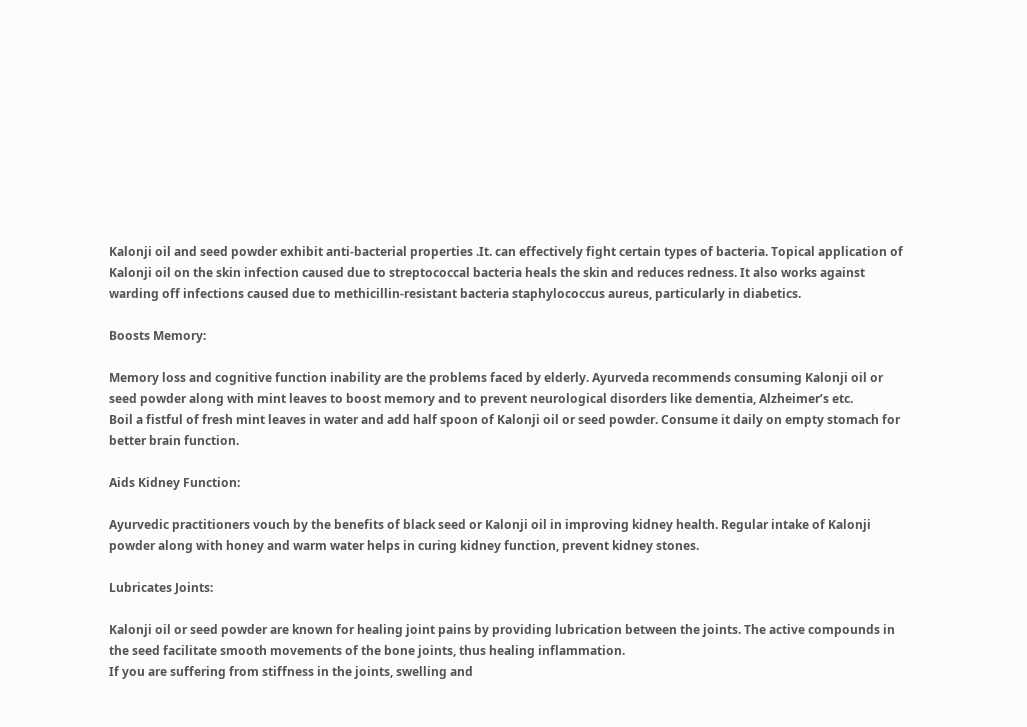Kalonji oil and seed powder exhibit anti-bacterial properties .It. can effectively fight certain types of bacteria. Topical application of Kalonji oil on the skin infection caused due to streptococcal bacteria heals the skin and reduces redness. It also works against warding off infections caused due to methicillin-resistant bacteria staphylococcus aureus, particularly in diabetics.

Boosts Memory:

Memory loss and cognitive function inability are the problems faced by elderly. Ayurveda recommends consuming Kalonji oil or seed powder along with mint leaves to boost memory and to prevent neurological disorders like dementia, Alzheimer’s etc.
Boil a fistful of fresh mint leaves in water and add half spoon of Kalonji oil or seed powder. Consume it daily on empty stomach for better brain function.

Aids Kidney Function:

Ayurvedic practitioners vouch by the benefits of black seed or Kalonji oil in improving kidney health. Regular intake of Kalonji powder along with honey and warm water helps in curing kidney function, prevent kidney stones.

Lubricates Joints:

Kalonji oil or seed powder are known for healing joint pains by providing lubrication between the joints. The active compounds in the seed facilitate smooth movements of the bone joints, thus healing inflammation.
If you are suffering from stiffness in the joints, swelling and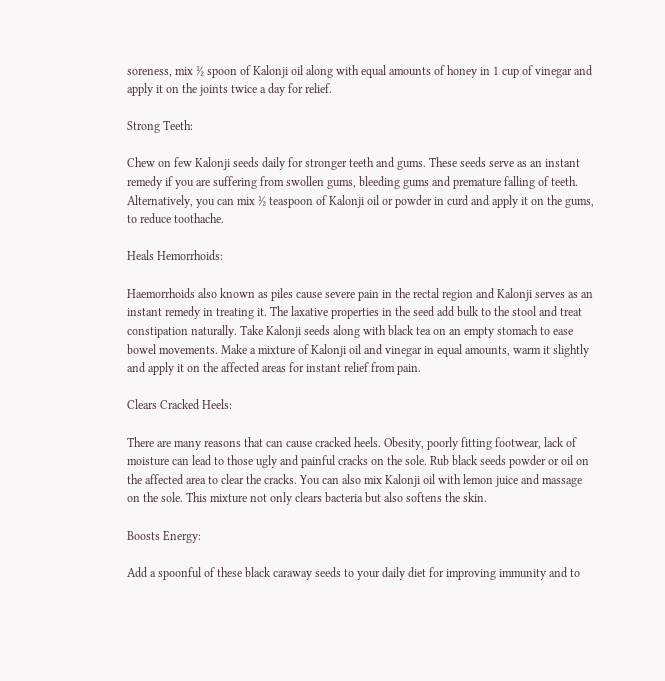soreness, mix ½ spoon of Kalonji oil along with equal amounts of honey in 1 cup of vinegar and apply it on the joints twice a day for relief.

Strong Teeth:

Chew on few Kalonji seeds daily for stronger teeth and gums. These seeds serve as an instant remedy if you are suffering from swollen gums, bleeding gums and premature falling of teeth. Alternatively, you can mix ½ teaspoon of Kalonji oil or powder in curd and apply it on the gums, to reduce toothache.

Heals Hemorrhoids:

Haemorrhoids also known as piles cause severe pain in the rectal region and Kalonji serves as an instant remedy in treating it. The laxative properties in the seed add bulk to the stool and treat constipation naturally. Take Kalonji seeds along with black tea on an empty stomach to ease bowel movements. Make a mixture of Kalonji oil and vinegar in equal amounts, warm it slightly and apply it on the affected areas for instant relief from pain.

Clears Cracked Heels:

There are many reasons that can cause cracked heels. Obesity, poorly fitting footwear, lack of moisture can lead to those ugly and painful cracks on the sole. Rub black seeds powder or oil on the affected area to clear the cracks. You can also mix Kalonji oil with lemon juice and massage on the sole. This mixture not only clears bacteria but also softens the skin.

Boosts Energy:

Add a spoonful of these black caraway seeds to your daily diet for improving immunity and to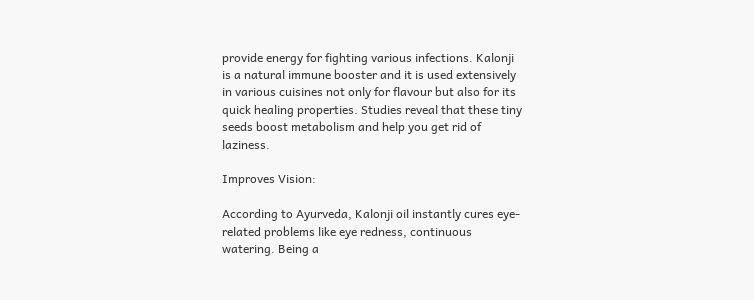provide energy for fighting various infections. Kalonji is a natural immune booster and it is used extensively in various cuisines not only for flavour but also for its quick healing properties. Studies reveal that these tiny seeds boost metabolism and help you get rid of laziness.

Improves Vision:

According to Ayurveda, Kalonji oil instantly cures eye-related problems like eye redness, continuous watering. Being a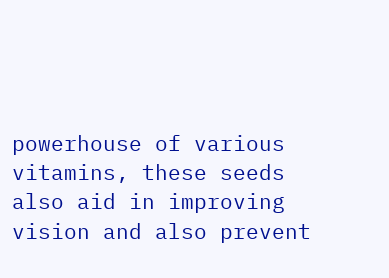powerhouse of various vitamins, these seeds also aid in improving vision and also prevent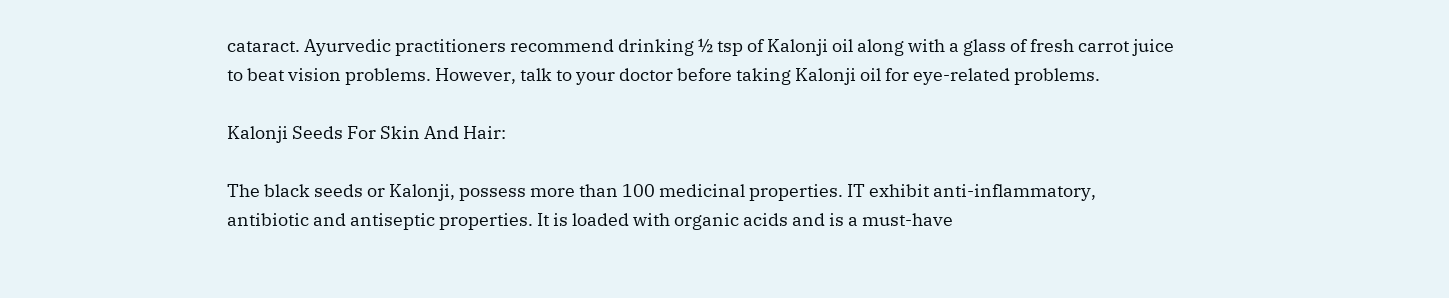cataract. Ayurvedic practitioners recommend drinking ½ tsp of Kalonji oil along with a glass of fresh carrot juice to beat vision problems. However, talk to your doctor before taking Kalonji oil for eye-related problems.

Kalonji Seeds For Skin And Hair:

The black seeds or Kalonji, possess more than 100 medicinal properties. IT exhibit anti-inflammatory, antibiotic and antiseptic properties. It is loaded with organic acids and is a must-have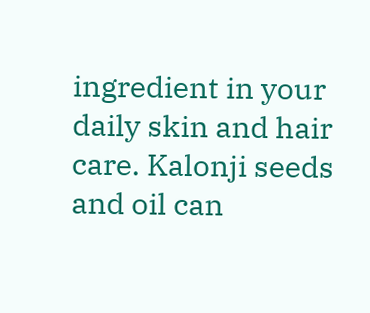ingredient in your daily skin and hair care. Kalonji seeds and oil can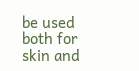be used both for skin and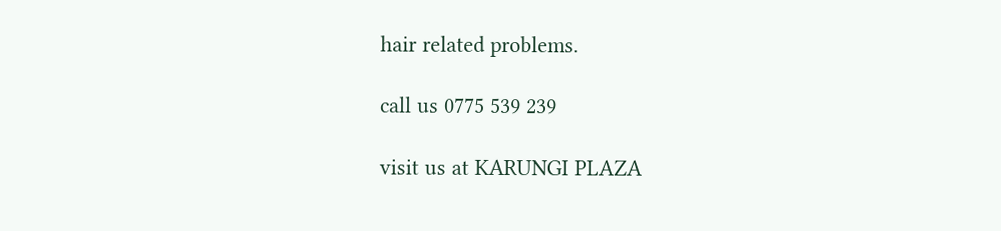hair related problems.

call us 0775 539 239

visit us at KARUNGI PLAZA